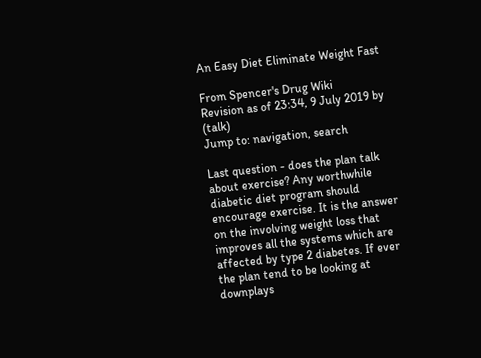An Easy Diet Eliminate Weight Fast

From Spencer's Drug Wiki
Revision as of 23:34, 9 July 2019 by (talk)
Jump to: navigation, search

Last question - does the plan talk about exercise? Any worthwhile diabetic diet program should encourage exercise. It is the answer on the involving weight loss that improves all the systems which are affected by type 2 diabetes. If ever the plan tend to be looking at downplays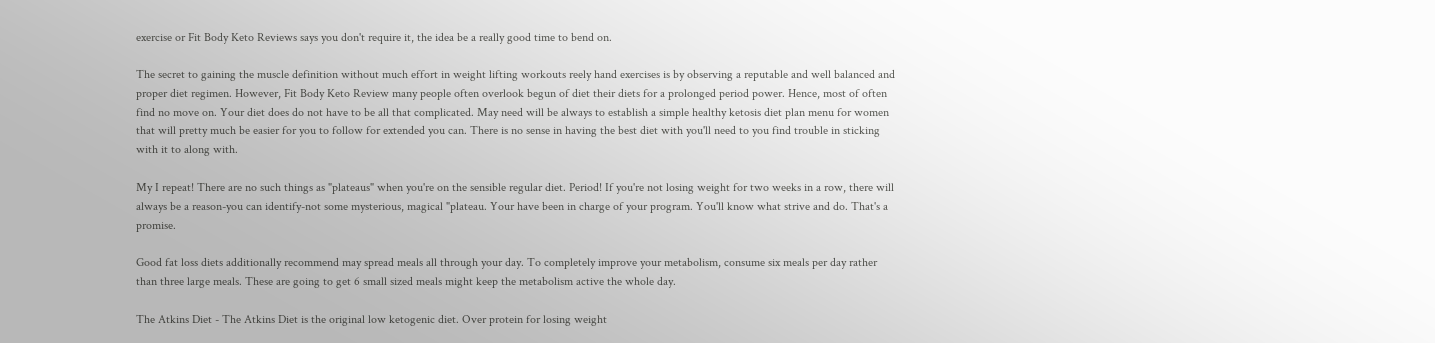exercise or Fit Body Keto Reviews says you don't require it, the idea be a really good time to bend on.

The secret to gaining the muscle definition without much effort in weight lifting workouts reely hand exercises is by observing a reputable and well balanced and proper diet regimen. However, Fit Body Keto Review many people often overlook begun of diet their diets for a prolonged period power. Hence, most of often find no move on. Your diet does do not have to be all that complicated. May need will be always to establish a simple healthy ketosis diet plan menu for women that will pretty much be easier for you to follow for extended you can. There is no sense in having the best diet with you'll need to you find trouble in sticking with it to along with.

My I repeat! There are no such things as "plateaus" when you're on the sensible regular diet. Period! If you're not losing weight for two weeks in a row, there will always be a reason-you can identify-not some mysterious, magical "plateau. Your have been in charge of your program. You'll know what strive and do. That's a promise.

Good fat loss diets additionally recommend may spread meals all through your day. To completely improve your metabolism, consume six meals per day rather than three large meals. These are going to get 6 small sized meals might keep the metabolism active the whole day.

The Atkins Diet - The Atkins Diet is the original low ketogenic diet. Over protein for losing weight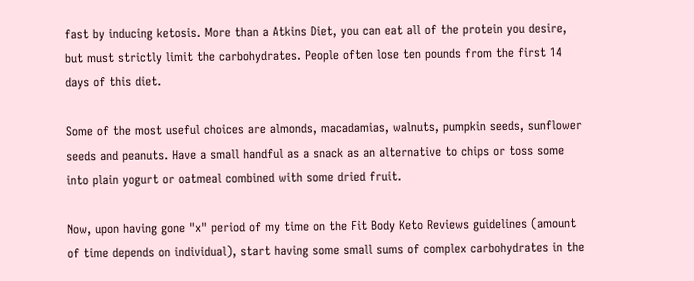fast by inducing ketosis. More than a Atkins Diet, you can eat all of the protein you desire, but must strictly limit the carbohydrates. People often lose ten pounds from the first 14 days of this diet.

Some of the most useful choices are almonds, macadamias, walnuts, pumpkin seeds, sunflower seeds and peanuts. Have a small handful as a snack as an alternative to chips or toss some into plain yogurt or oatmeal combined with some dried fruit.

Now, upon having gone "x" period of my time on the Fit Body Keto Reviews guidelines (amount of time depends on individual), start having some small sums of complex carbohydrates in the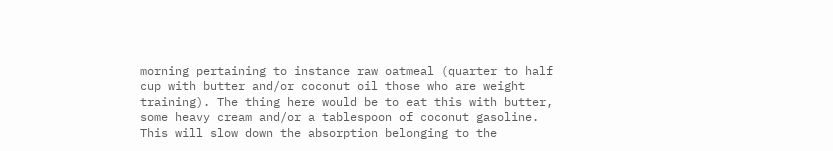morning pertaining to instance raw oatmeal (quarter to half cup with butter and/or coconut oil those who are weight training). The thing here would be to eat this with butter, some heavy cream and/or a tablespoon of coconut gasoline. This will slow down the absorption belonging to the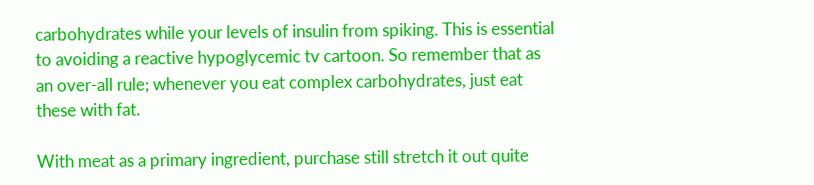carbohydrates while your levels of insulin from spiking. This is essential to avoiding a reactive hypoglycemic tv cartoon. So remember that as an over-all rule; whenever you eat complex carbohydrates, just eat these with fat.

With meat as a primary ingredient, purchase still stretch it out quite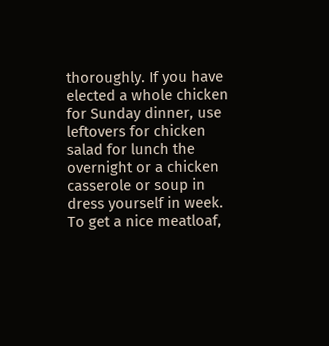thoroughly. If you have elected a whole chicken for Sunday dinner, use leftovers for chicken salad for lunch the overnight or a chicken casserole or soup in dress yourself in week. To get a nice meatloaf,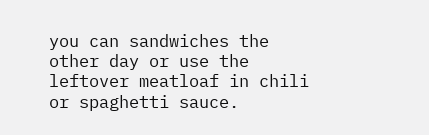you can sandwiches the other day or use the leftover meatloaf in chili or spaghetti sauce.